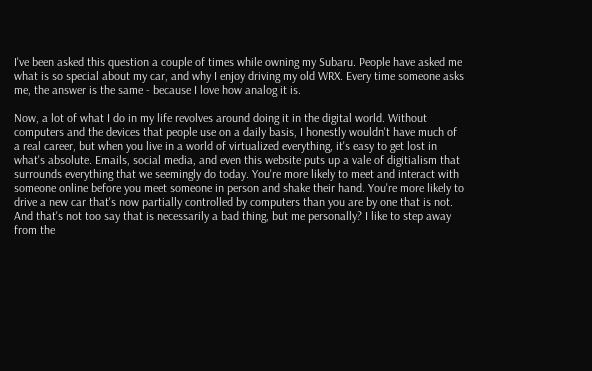I've been asked this question a couple of times while owning my Subaru. People have asked me what is so special about my car, and why I enjoy driving my old WRX. Every time someone asks me, the answer is the same - because I love how analog it is.

Now, a lot of what I do in my life revolves around doing it in the digital world. Without computers and the devices that people use on a daily basis, I honestly wouldn't have much of a real career, but when you live in a world of virtualized everything, it's easy to get lost in what's absolute. Emails, social media, and even this website puts up a vale of digitialism that surrounds everything that we seemingly do today. You're more likely to meet and interact with someone online before you meet someone in person and shake their hand. You're more likely to drive a new car that's now partially controlled by computers than you are by one that is not. And that's not too say that is necessarily a bad thing, but me personally? I like to step away from the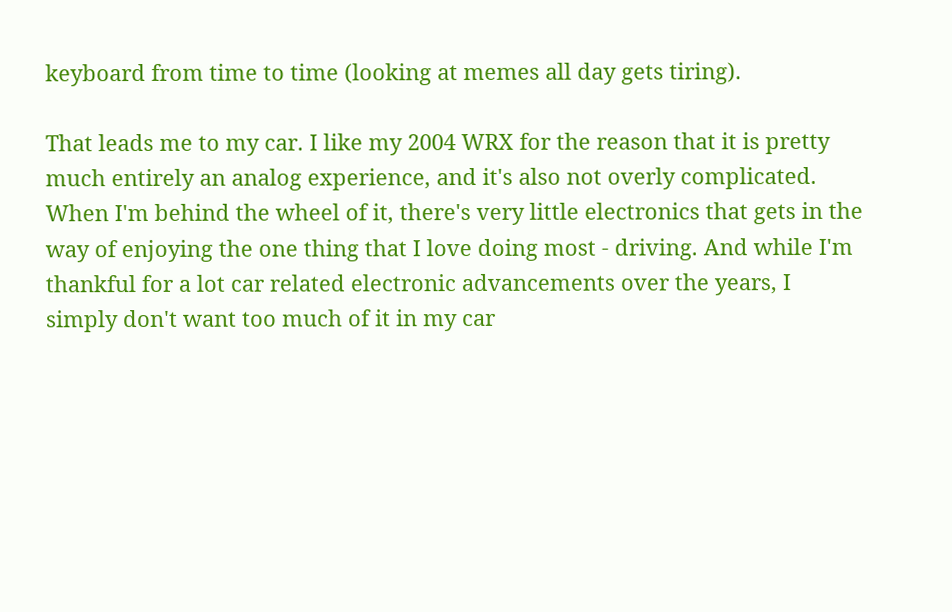keyboard from time to time (looking at memes all day gets tiring).

That leads me to my car. I like my 2004 WRX for the reason that it is pretty much entirely an analog experience, and it's also not overly complicated. When I'm behind the wheel of it, there's very little electronics that gets in the way of enjoying the one thing that I love doing most - driving. And while I'm thankful for a lot car related electronic advancements over the years, I simply don't want too much of it in my car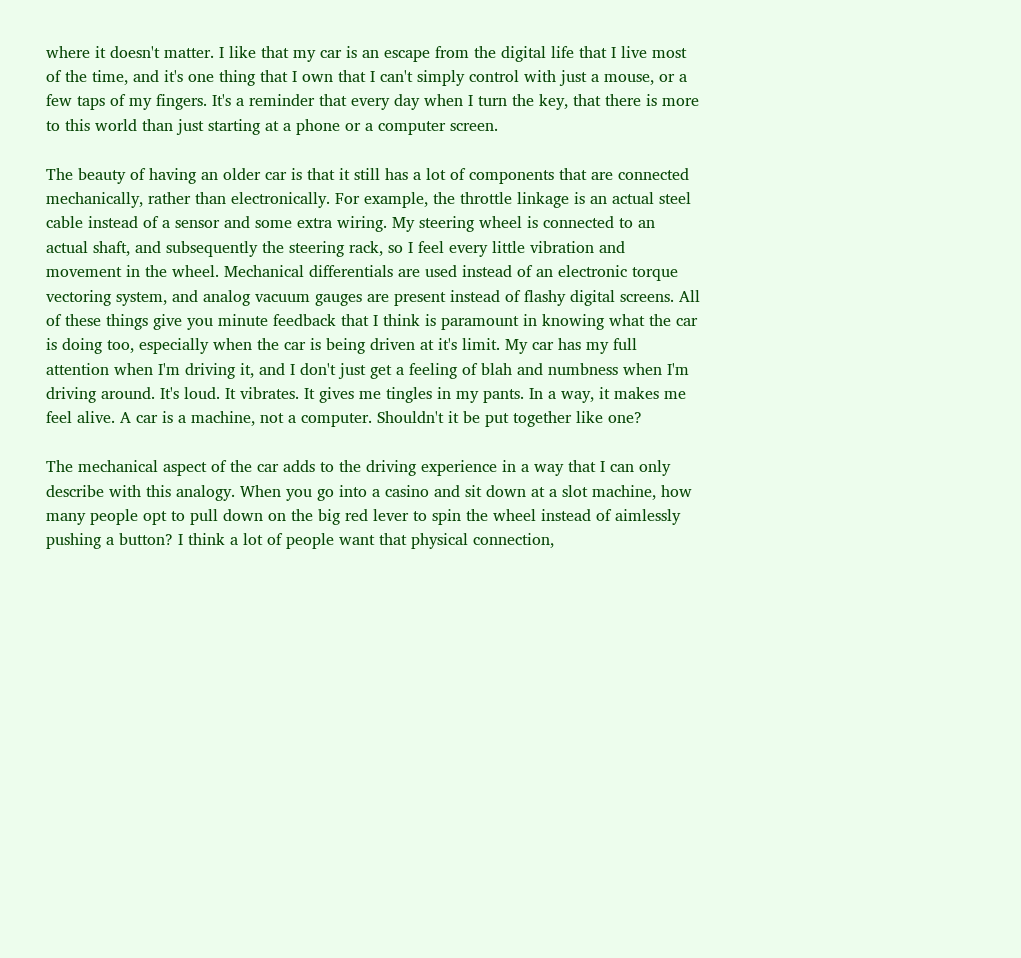where it doesn't matter. I like that my car is an escape from the digital life that I live most of the time, and it's one thing that I own that I can't simply control with just a mouse, or a few taps of my fingers. It's a reminder that every day when I turn the key, that there is more to this world than just starting at a phone or a computer screen.

The beauty of having an older car is that it still has a lot of components that are connected mechanically, rather than electronically. For example, the throttle linkage is an actual steel cable instead of a sensor and some extra wiring. My steering wheel is connected to an actual shaft, and subsequently the steering rack, so I feel every little vibration and movement in the wheel. Mechanical differentials are used instead of an electronic torque vectoring system, and analog vacuum gauges are present instead of flashy digital screens. All of these things give you minute feedback that I think is paramount in knowing what the car is doing too, especially when the car is being driven at it's limit. My car has my full attention when I'm driving it, and I don't just get a feeling of blah and numbness when I'm driving around. It's loud. It vibrates. It gives me tingles in my pants. In a way, it makes me feel alive. A car is a machine, not a computer. Shouldn't it be put together like one?

The mechanical aspect of the car adds to the driving experience in a way that I can only describe with this analogy. When you go into a casino and sit down at a slot machine, how many people opt to pull down on the big red lever to spin the wheel instead of aimlessly pushing a button? I think a lot of people want that physical connection,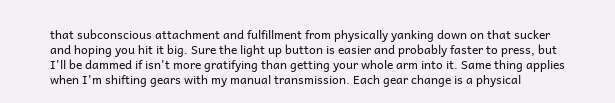that subconscious attachment and fulfillment from physically yanking down on that sucker and hoping you hit it big. Sure the light up button is easier and probably faster to press, but I'll be dammed if isn't more gratifying than getting your whole arm into it. Same thing applies when I'm shifting gears with my manual transmission. Each gear change is a physical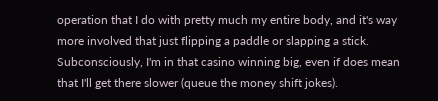operation that I do with pretty much my entire body, and it's way more involved that just flipping a paddle or slapping a stick. Subconsciously, I'm in that casino winning big, even if does mean that I'll get there slower (queue the money shift jokes).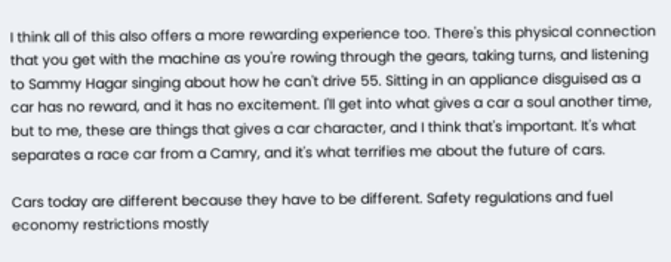I think all of this also offers a more rewarding experience too. There's this physical connection that you get with the machine as you're rowing through the gears, taking turns, and listening to Sammy Hagar singing about how he can't drive 55. Sitting in an appliance disguised as a car has no reward, and it has no excitement. I'll get into what gives a car a soul another time, but to me, these are things that gives a car character, and I think that's important. It's what separates a race car from a Camry, and it's what terrifies me about the future of cars.

Cars today are different because they have to be different. Safety regulations and fuel economy restrictions mostly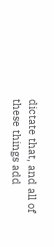dictate that, and all of these things add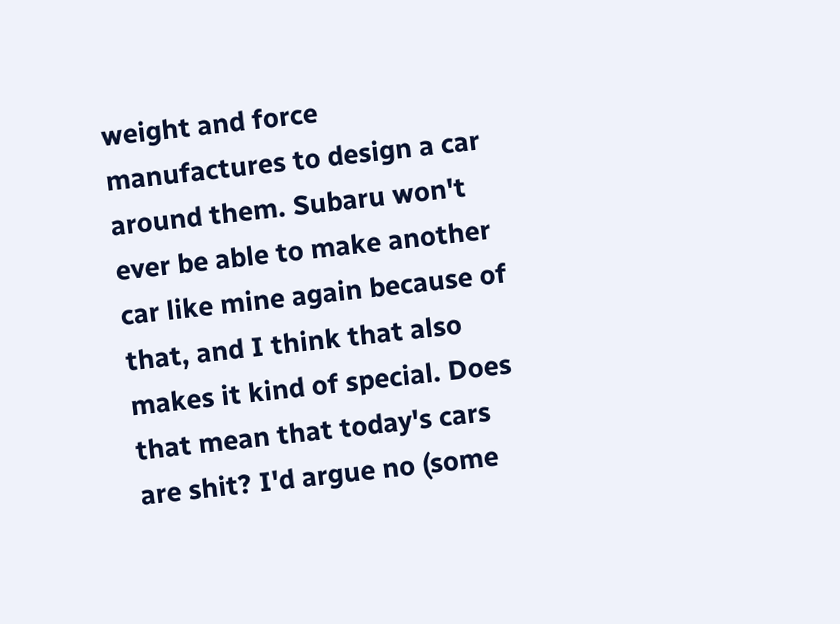weight and force manufactures to design a car around them. Subaru won't ever be able to make another car like mine again because of that, and I think that also makes it kind of special. Does that mean that today's cars are shit? I'd argue no (some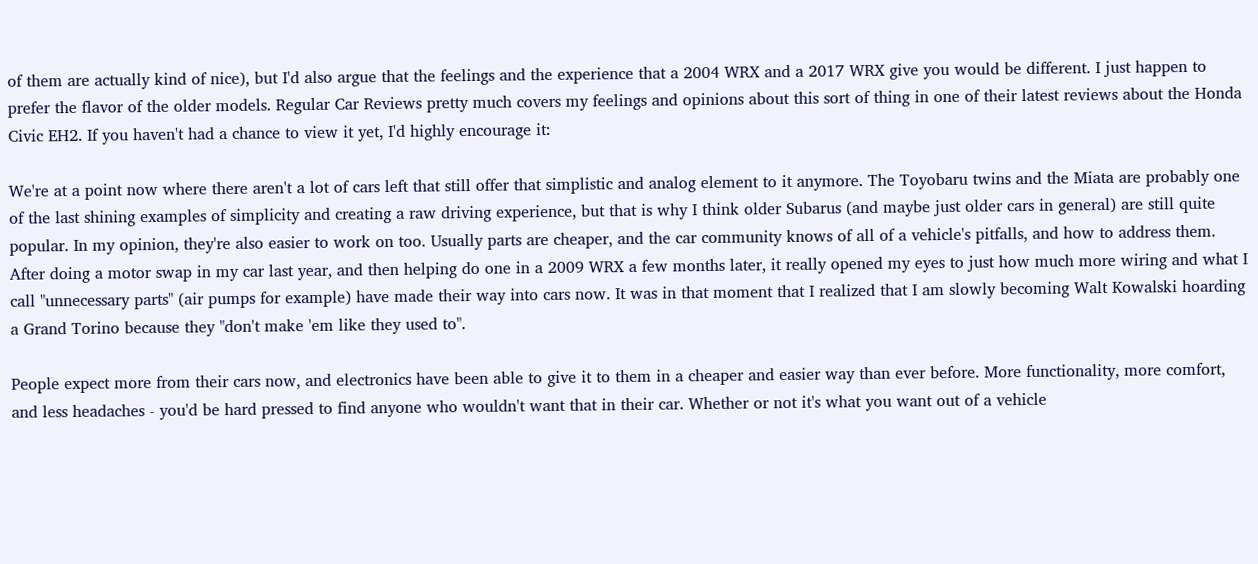of them are actually kind of nice), but I'd also argue that the feelings and the experience that a 2004 WRX and a 2017 WRX give you would be different. I just happen to prefer the flavor of the older models. Regular Car Reviews pretty much covers my feelings and opinions about this sort of thing in one of their latest reviews about the Honda Civic EH2. If you haven't had a chance to view it yet, I'd highly encourage it:

We're at a point now where there aren't a lot of cars left that still offer that simplistic and analog element to it anymore. The Toyobaru twins and the Miata are probably one of the last shining examples of simplicity and creating a raw driving experience, but that is why I think older Subarus (and maybe just older cars in general) are still quite popular. In my opinion, they're also easier to work on too. Usually parts are cheaper, and the car community knows of all of a vehicle's pitfalls, and how to address them. After doing a motor swap in my car last year, and then helping do one in a 2009 WRX a few months later, it really opened my eyes to just how much more wiring and what I call "unnecessary parts" (air pumps for example) have made their way into cars now. It was in that moment that I realized that I am slowly becoming Walt Kowalski hoarding a Grand Torino because they "don't make 'em like they used to".

People expect more from their cars now, and electronics have been able to give it to them in a cheaper and easier way than ever before. More functionality, more comfort, and less headaches - you'd be hard pressed to find anyone who wouldn't want that in their car. Whether or not it's what you want out of a vehicle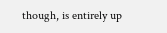though, is entirely up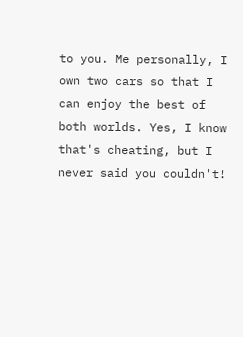to you. Me personally, I own two cars so that I can enjoy the best of both worlds. Yes, I know that's cheating, but I never said you couldn't!